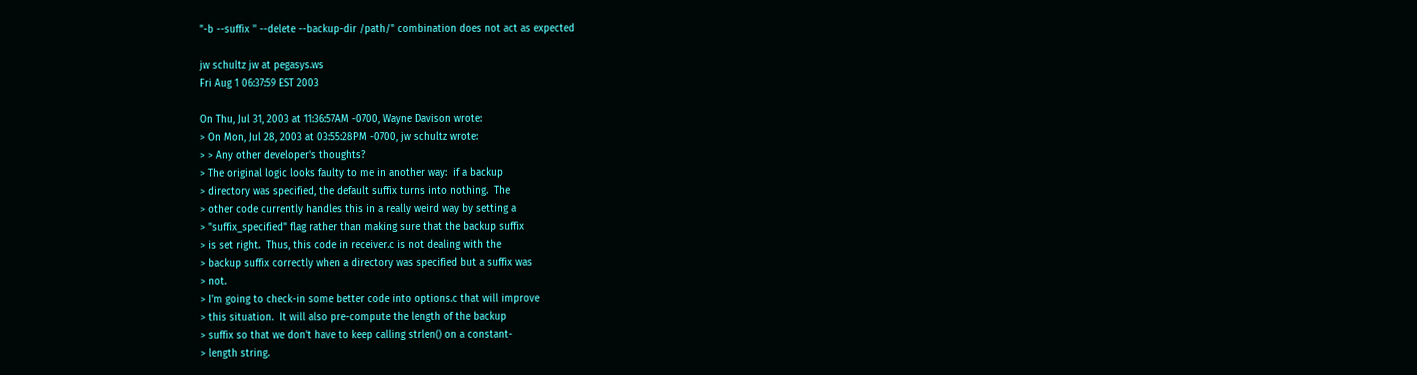"-b --suffix '' --delete --backup-dir /path/" combination does not act as expected

jw schultz jw at pegasys.ws
Fri Aug 1 06:37:59 EST 2003

On Thu, Jul 31, 2003 at 11:36:57AM -0700, Wayne Davison wrote:
> On Mon, Jul 28, 2003 at 03:55:28PM -0700, jw schultz wrote:
> > Any other developer's thoughts?
> The original logic looks faulty to me in another way:  if a backup
> directory was specified, the default suffix turns into nothing.  The
> other code currently handles this in a really weird way by setting a
> "suffix_specified" flag rather than making sure that the backup suffix
> is set right.  Thus, this code in receiver.c is not dealing with the
> backup suffix correctly when a directory was specified but a suffix was
> not.
> I'm going to check-in some better code into options.c that will improve
> this situation.  It will also pre-compute the length of the backup
> suffix so that we don't have to keep calling strlen() on a constant-
> length string.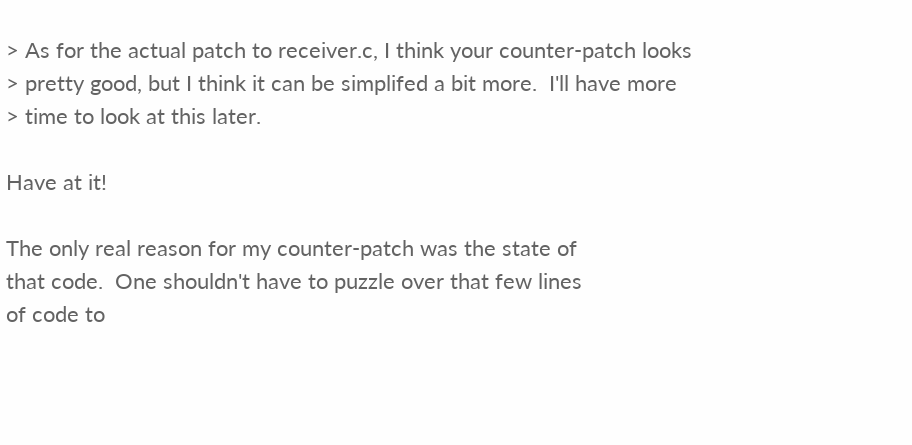> As for the actual patch to receiver.c, I think your counter-patch looks
> pretty good, but I think it can be simplifed a bit more.  I'll have more
> time to look at this later.

Have at it!

The only real reason for my counter-patch was the state of
that code.  One shouldn't have to puzzle over that few lines
of code to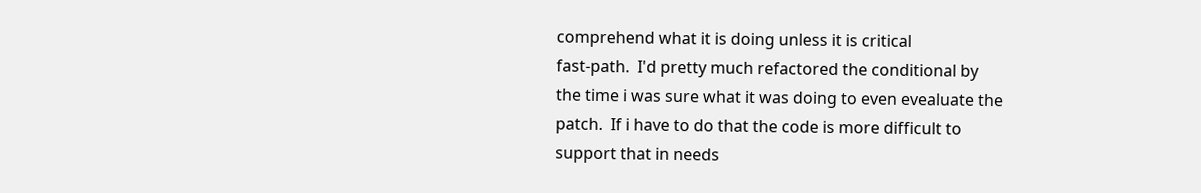comprehend what it is doing unless it is critical
fast-path.  I'd pretty much refactored the conditional by
the time i was sure what it was doing to even evealuate the
patch.  If i have to do that the code is more difficult to
support that in needs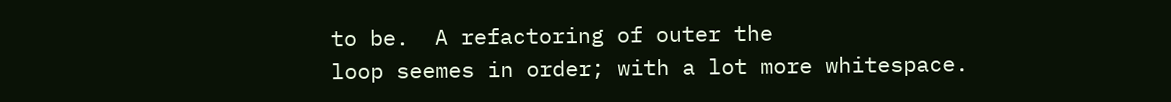to be.  A refactoring of outer the
loop seemes in order; with a lot more whitespace.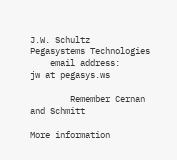J.W. Schultz            Pegasystems Technologies
    email address:      jw at pegasys.ws

        Remember Cernan and Schmitt

More information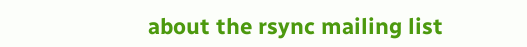about the rsync mailing list